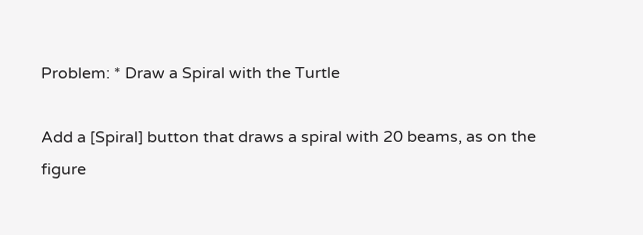Problem: * Draw a Spiral with the Turtle

Add a [Spiral] button that draws a spiral with 20 beams, as on the figure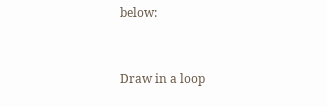below:


Draw in a loop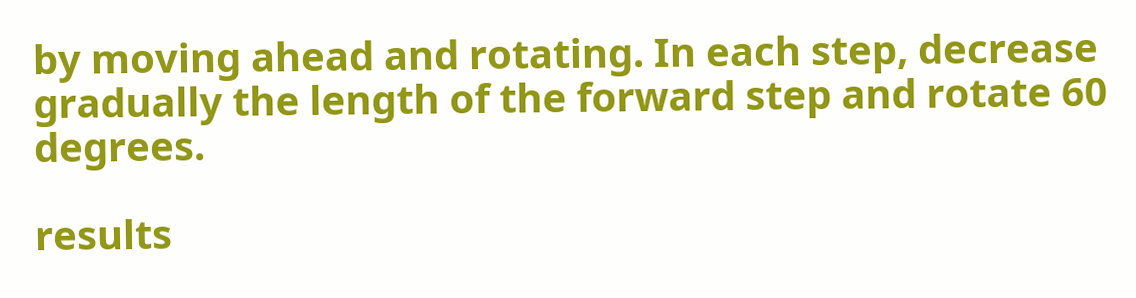by moving ahead and rotating. In each step, decrease gradually the length of the forward step and rotate 60 degrees.

results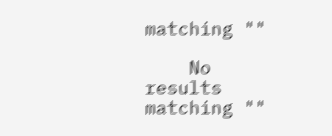matching ""

    No results matching ""